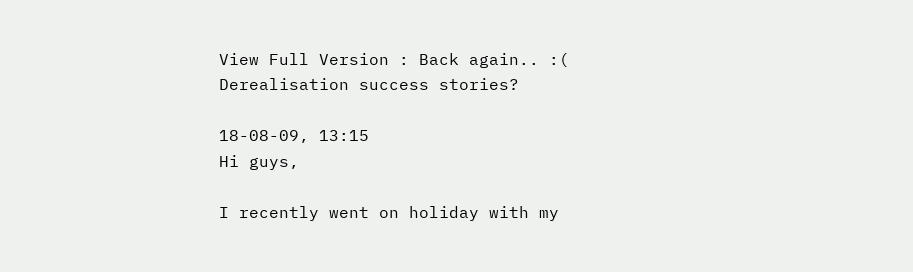View Full Version : Back again.. :( Derealisation success stories?

18-08-09, 13:15
Hi guys,

I recently went on holiday with my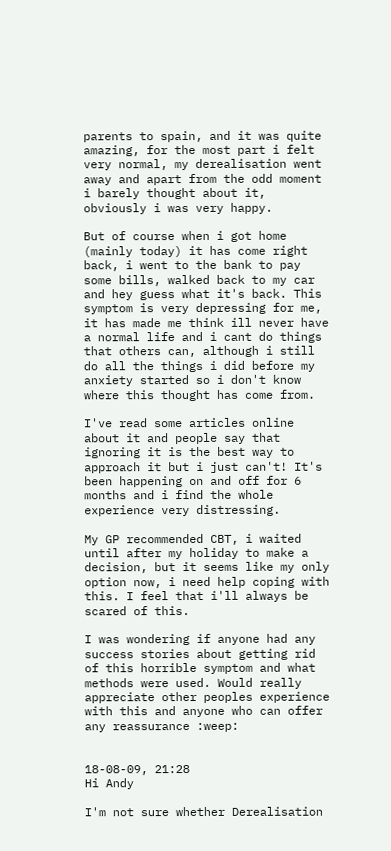parents to spain, and it was quite amazing, for the most part i felt very normal, my derealisation went away and apart from the odd moment i barely thought about it, obviously i was very happy.

But of course when i got home (mainly today) it has come right back, i went to the bank to pay some bills, walked back to my car and hey guess what it's back. This symptom is very depressing for me, it has made me think ill never have a normal life and i cant do things that others can, although i still do all the things i did before my anxiety started so i don't know where this thought has come from.

I've read some articles online about it and people say that ignoring it is the best way to approach it but i just can't! It's been happening on and off for 6 months and i find the whole experience very distressing.

My GP recommended CBT, i waited until after my holiday to make a decision, but it seems like my only option now, i need help coping with this. I feel that i'll always be scared of this.

I was wondering if anyone had any success stories about getting rid of this horrible symptom and what methods were used. Would really appreciate other peoples experience with this and anyone who can offer any reassurance :weep:


18-08-09, 21:28
Hi Andy

I'm not sure whether Derealisation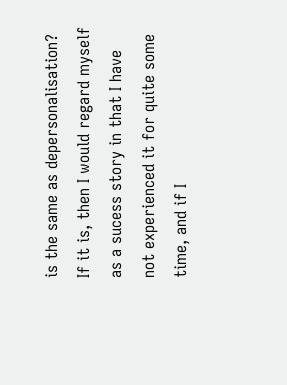is the same as depersonalisation? If it is, then I would regard myself as a sucess story in that I have not experienced it for quite some time, and if I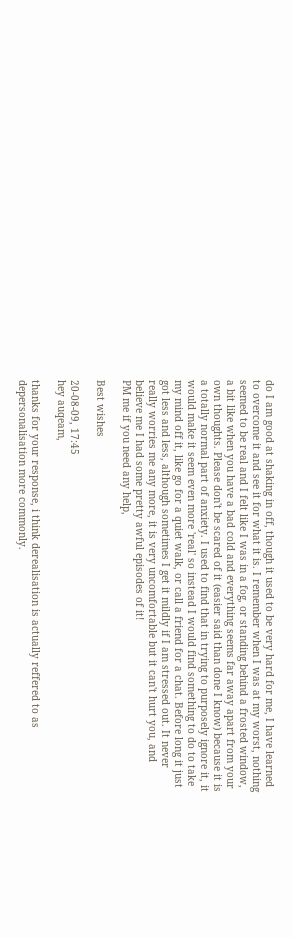do I am good at shaking in off, though it used to be very hard for me, I have learned to overcome it and see it for what it is. I remember when I was at my worst, nothing seemed to be real and I felt like I was in a fog, or standing behind a frosted window, a bit like when you have a bad cold and everything seems far away apart from your own thoughts. Please don't be scared of it (easier said than done I know) because it is a totally normal part of anxiety. I used to find that in trying to purposely ignore it, it would make it seem even more 'real' so instead I would find something to do to take my mind off it, like go for a quiet walk, or call a friend for a chat. Before long it just got less and less, although sometimes I get it mildly if I am stressed out. It never really worries me any more, it is very uncomfortable but it can't hurt you, and believe me I had some pretty awful episodes of it!
PM me if you need any help,

Best wishes

20-08-09, 17:45
hey auqeam,

thanks for your response, i think derealisation is actually reffered to as depersonalisation more commonly.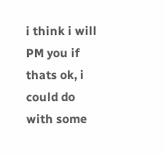i think i will PM you if thats ok, i could do with some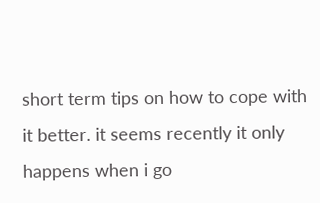short term tips on how to cope with it better. it seems recently it only happens when i go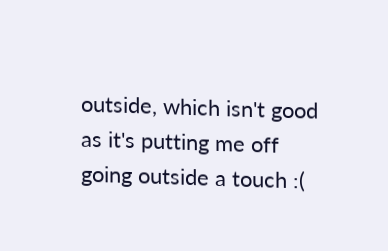outside, which isn't good as it's putting me off going outside a touch :(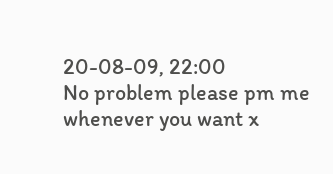20-08-09, 22:00
No problem please pm me whenever you want x